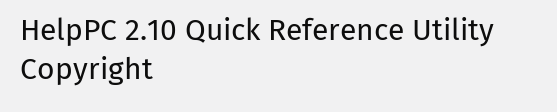HelpPC 2.10 Quick Reference Utility Copyright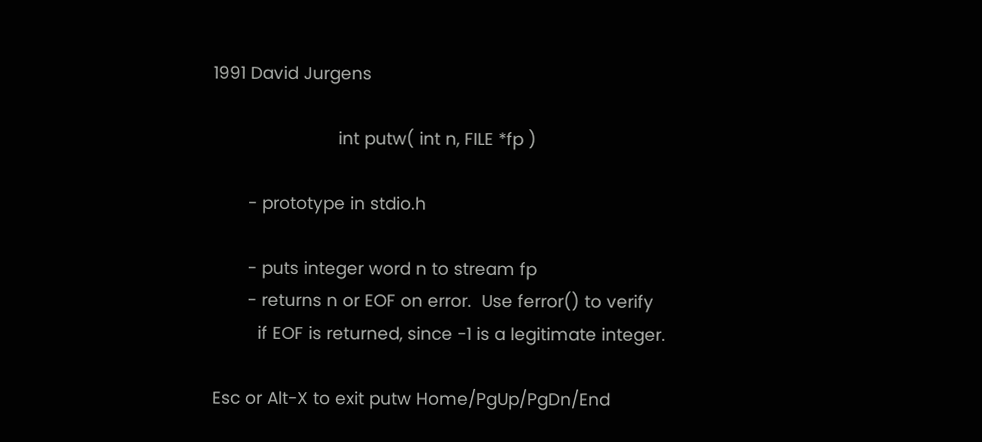1991 David Jurgens

                         int putw( int n, FILE *fp )

       - prototype in stdio.h

       - puts integer word n to stream fp
       - returns n or EOF on error.  Use ferror() to verify
         if EOF is returned, since -1 is a legitimate integer.

Esc or Alt-X to exit putw Home/PgUp/PgDn/End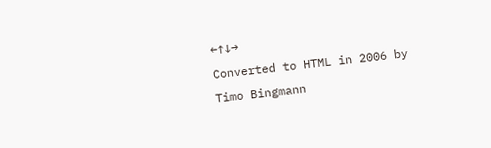←↑↓→
Converted to HTML in 2006 by Timo Bingmann